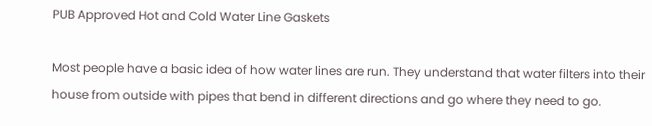PUB Approved Hot and Cold Water Line Gaskets

Most people have a basic idea of how water lines are run. They understand that water filters into their house from outside with pipes that bend in different directions and go where they need to go.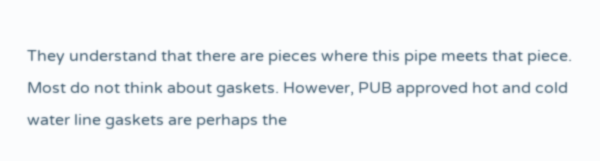They understand that there are pieces where this pipe meets that piece. Most do not think about gaskets. However, PUB approved hot and cold water line gaskets are perhaps the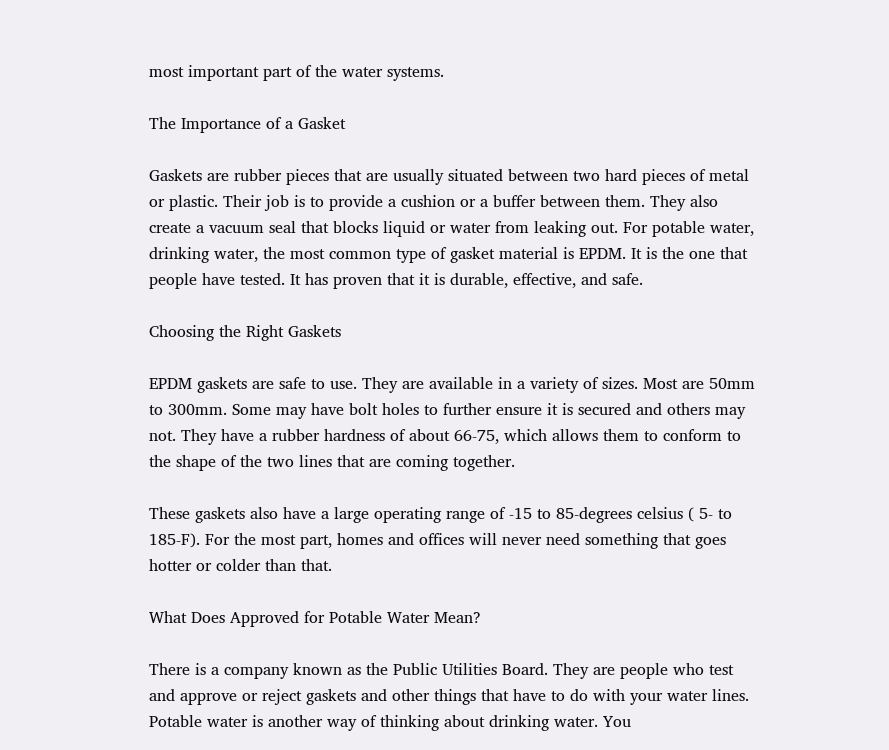most important part of the water systems.

The Importance of a Gasket

Gaskets are rubber pieces that are usually situated between two hard pieces of metal or plastic. Their job is to provide a cushion or a buffer between them. They also create a vacuum seal that blocks liquid or water from leaking out. For potable water, drinking water, the most common type of gasket material is EPDM. It is the one that people have tested. It has proven that it is durable, effective, and safe.

Choosing the Right Gaskets

EPDM gaskets are safe to use. They are available in a variety of sizes. Most are 50mm to 300mm. Some may have bolt holes to further ensure it is secured and others may not. They have a rubber hardness of about 66-75, which allows them to conform to the shape of the two lines that are coming together.

These gaskets also have a large operating range of -15 to 85-degrees celsius ( 5- to 185-F). For the most part, homes and offices will never need something that goes hotter or colder than that.

What Does Approved for Potable Water Mean?

There is a company known as the Public Utilities Board. They are people who test and approve or reject gaskets and other things that have to do with your water lines.
Potable water is another way of thinking about drinking water. You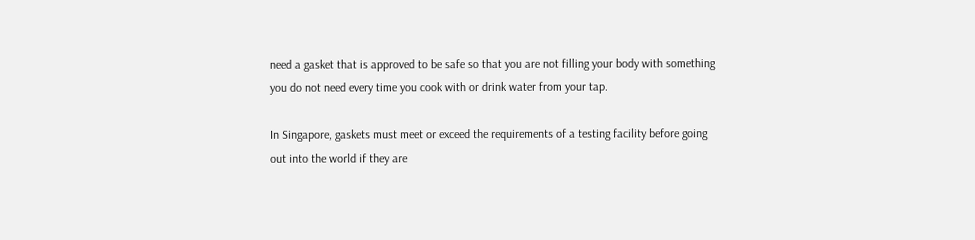need a gasket that is approved to be safe so that you are not filling your body with something you do not need every time you cook with or drink water from your tap.

In Singapore, gaskets must meet or exceed the requirements of a testing facility before going out into the world if they are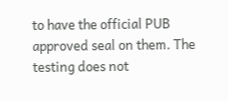to have the official PUB approved seal on them. The testing does not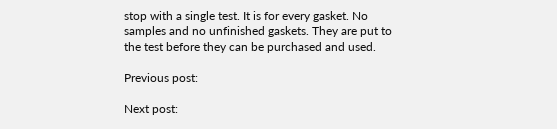stop with a single test. It is for every gasket. No samples and no unfinished gaskets. They are put to the test before they can be purchased and used.

Previous post:

Next post: